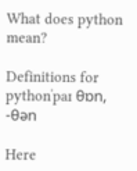What does python mean?

Definitions for pythonˈpaɪ θɒn, -θən

Here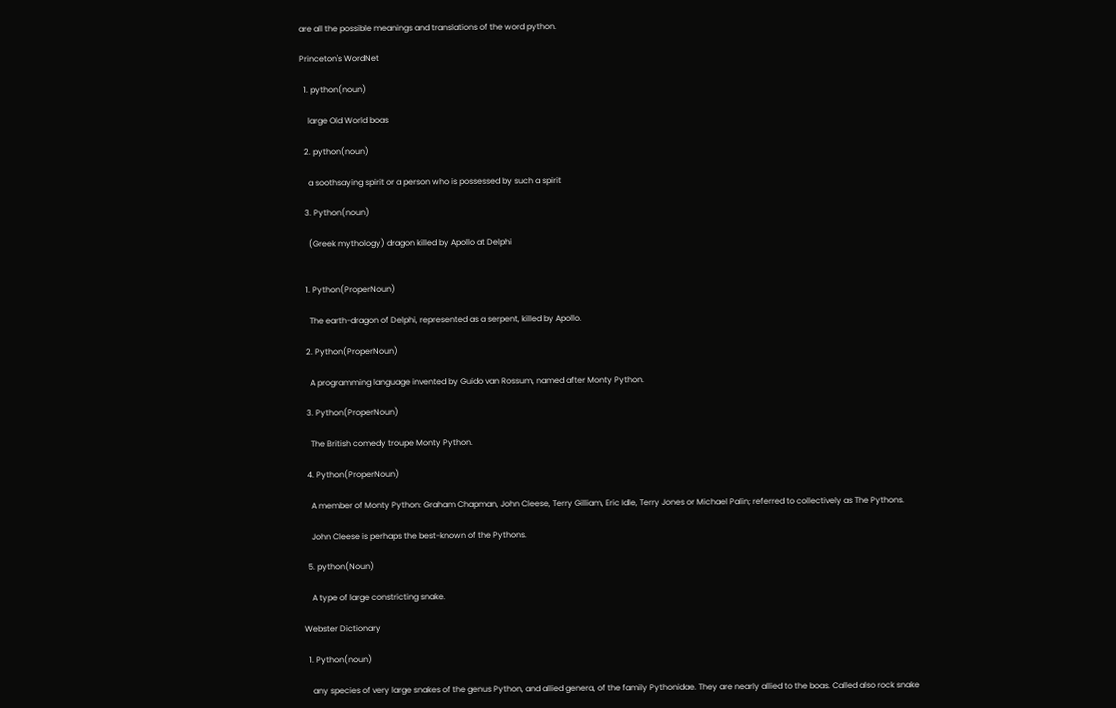are all the possible meanings and translations of the word python.

Princeton's WordNet

  1. python(noun)

    large Old World boas

  2. python(noun)

    a soothsaying spirit or a person who is possessed by such a spirit

  3. Python(noun)

    (Greek mythology) dragon killed by Apollo at Delphi


  1. Python(ProperNoun)

    The earth-dragon of Delphi, represented as a serpent, killed by Apollo.

  2. Python(ProperNoun)

    A programming language invented by Guido van Rossum, named after Monty Python.

  3. Python(ProperNoun)

    The British comedy troupe Monty Python.

  4. Python(ProperNoun)

    A member of Monty Python: Graham Chapman, John Cleese, Terry Gilliam, Eric Idle, Terry Jones or Michael Palin; referred to collectively as The Pythons.

    John Cleese is perhaps the best-known of the Pythons.

  5. python(Noun)

    A type of large constricting snake.

Webster Dictionary

  1. Python(noun)

    any species of very large snakes of the genus Python, and allied genera, of the family Pythonidae. They are nearly allied to the boas. Called also rock snake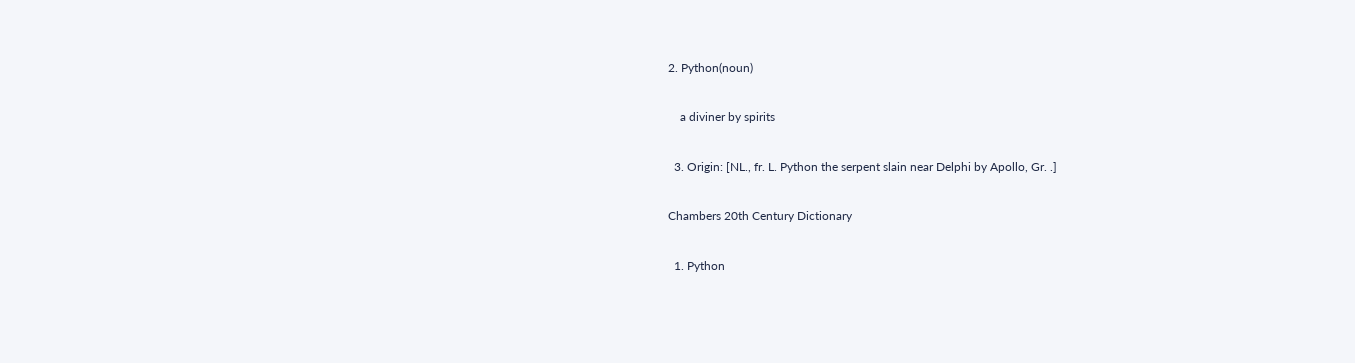2. Python(noun)

    a diviner by spirits

  3. Origin: [NL., fr. L. Python the serpent slain near Delphi by Apollo, Gr. .]

Chambers 20th Century Dictionary

  1. Python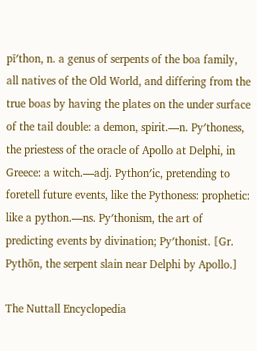pī′thon, n. a genus of serpents of the boa family, all natives of the Old World, and differing from the true boas by having the plates on the under surface of the tail double: a demon, spirit.—n. Py′thoness, the priestess of the oracle of Apollo at Delphi, in Greece: a witch.—adj. Python′ic, pretending to foretell future events, like the Pythoness: prophetic: like a python.—ns. Py′thonism, the art of predicting events by divination; Py′thonist. [Gr. Pythōn, the serpent slain near Delphi by Apollo.]

The Nuttall Encyclopedia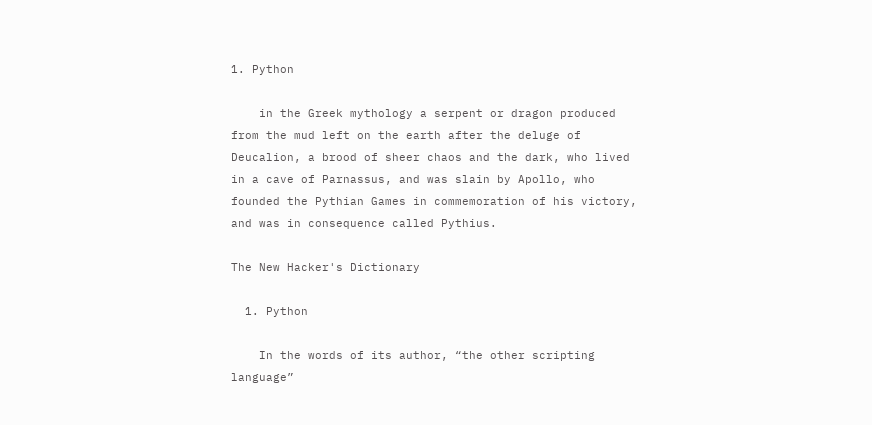1. Python

    in the Greek mythology a serpent or dragon produced from the mud left on the earth after the deluge of Deucalion, a brood of sheer chaos and the dark, who lived in a cave of Parnassus, and was slain by Apollo, who founded the Pythian Games in commemoration of his victory, and was in consequence called Pythius.

The New Hacker's Dictionary

  1. Python

    In the words of its author, “the other scripting language”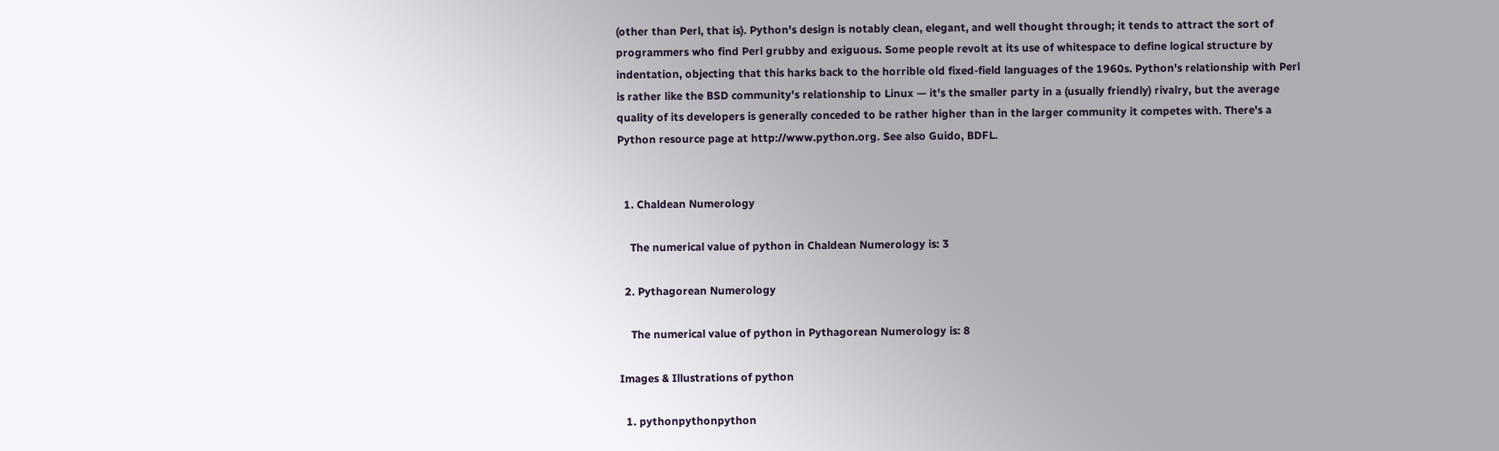(other than Perl, that is). Python's design is notably clean, elegant, and well thought through; it tends to attract the sort of programmers who find Perl grubby and exiguous. Some people revolt at its use of whitespace to define logical structure by indentation, objecting that this harks back to the horrible old fixed-field languages of the 1960s. Python's relationship with Perl is rather like the BSD community's relationship to Linux — it's the smaller party in a (usually friendly) rivalry, but the average quality of its developers is generally conceded to be rather higher than in the larger community it competes with. There's a Python resource page at http://www.python.org. See also Guido, BDFL.


  1. Chaldean Numerology

    The numerical value of python in Chaldean Numerology is: 3

  2. Pythagorean Numerology

    The numerical value of python in Pythagorean Numerology is: 8

Images & Illustrations of python

  1. pythonpythonpython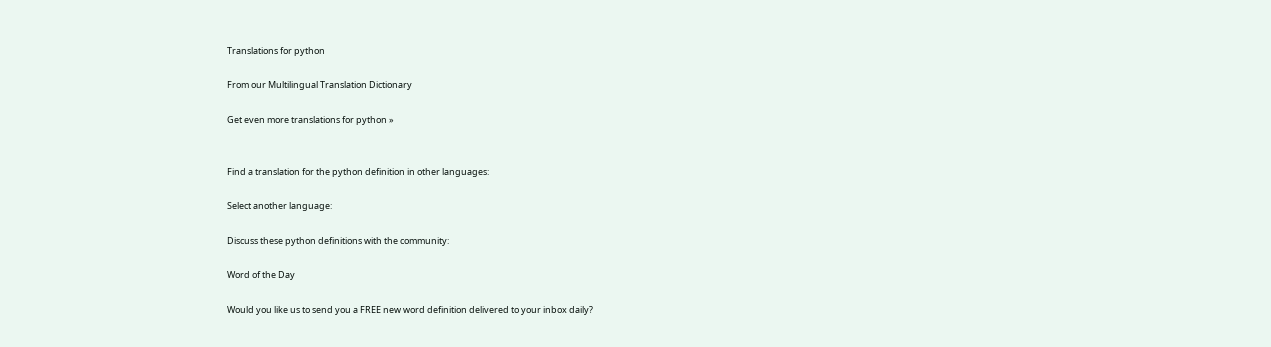Translations for python

From our Multilingual Translation Dictionary

Get even more translations for python »


Find a translation for the python definition in other languages:

Select another language:

Discuss these python definitions with the community:

Word of the Day

Would you like us to send you a FREE new word definition delivered to your inbox daily?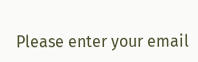Please enter your email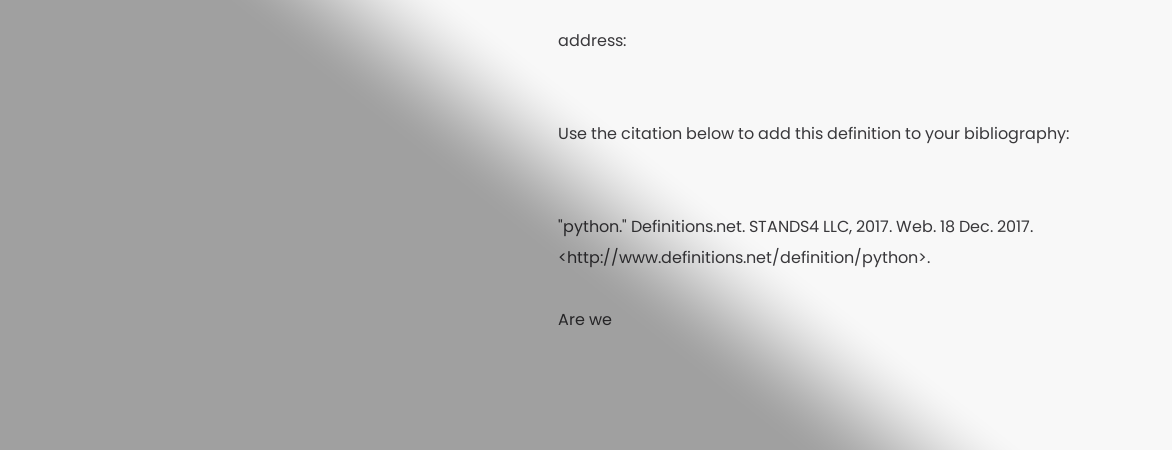address:


Use the citation below to add this definition to your bibliography:


"python." Definitions.net. STANDS4 LLC, 2017. Web. 18 Dec. 2017. <http://www.definitions.net/definition/python>.

Are we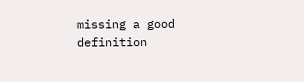missing a good definition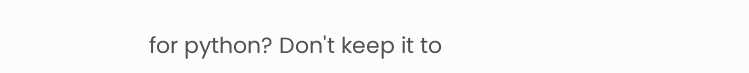for python? Don't keep it to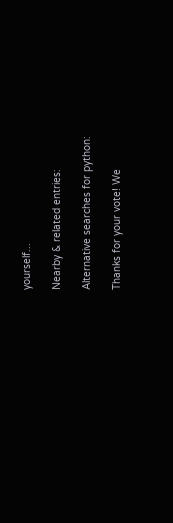yourself...

Nearby & related entries:

Alternative searches for python:

Thanks for your vote! We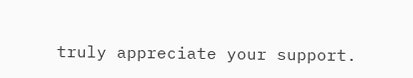truly appreciate your support.